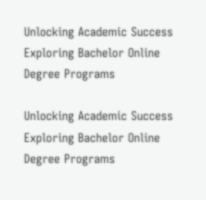Unlocking Academic Success Exploring Bachelor Online Degree Programs

Unlocking Academic Success Exploring Bachelor Online Degree Programs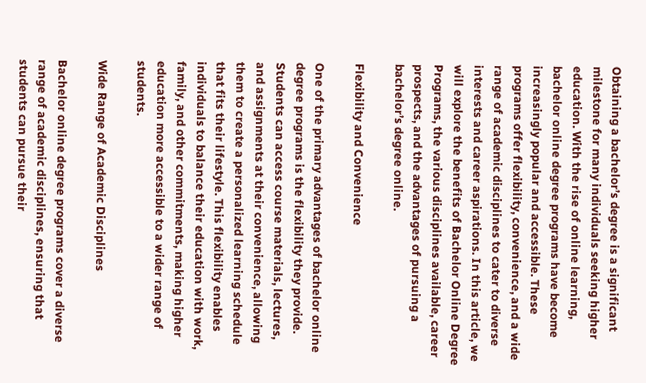Obtaining a bachelor’s degree is a significant milestone for many individuals seeking higher education. With the rise of online learning, bachelor online degree programs have become increasingly popular and accessible. These programs offer flexibility, convenience, and a wide range of academic disciplines to cater to diverse interests and career aspirations. In this article, we will explore the benefits of Bachelor Online Degree Programs, the various disciplines available, career prospects, and the advantages of pursuing a bachelor’s degree online.

Flexibility and Convenience

One of the primary advantages of bachelor online degree programs is the flexibility they provide. Students can access course materials, lectures, and assignments at their convenience, allowing them to create a personalized learning schedule that fits their lifestyle. This flexibility enables individuals to balance their education with work, family, and other commitments, making higher education more accessible to a wider range of students.

Wide Range of Academic Disciplines

Bachelor online degree programs cover a diverse range of academic disciplines, ensuring that students can pursue their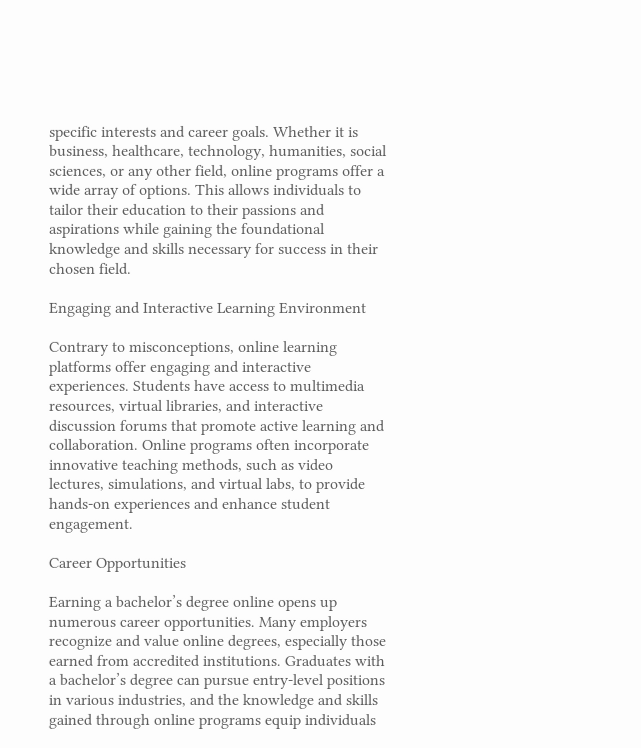specific interests and career goals. Whether it is business, healthcare, technology, humanities, social sciences, or any other field, online programs offer a wide array of options. This allows individuals to tailor their education to their passions and aspirations while gaining the foundational knowledge and skills necessary for success in their chosen field.

Engaging and Interactive Learning Environment

Contrary to misconceptions, online learning platforms offer engaging and interactive experiences. Students have access to multimedia resources, virtual libraries, and interactive discussion forums that promote active learning and collaboration. Online programs often incorporate innovative teaching methods, such as video lectures, simulations, and virtual labs, to provide hands-on experiences and enhance student engagement.

Career Opportunities

Earning a bachelor’s degree online opens up numerous career opportunities. Many employers recognize and value online degrees, especially those earned from accredited institutions. Graduates with a bachelor’s degree can pursue entry-level positions in various industries, and the knowledge and skills gained through online programs equip individuals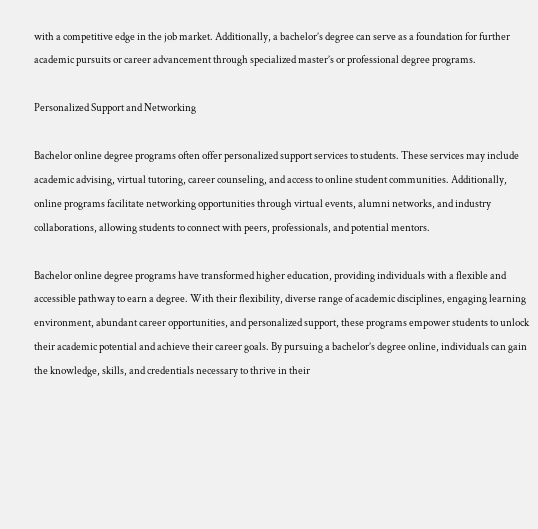with a competitive edge in the job market. Additionally, a bachelor’s degree can serve as a foundation for further academic pursuits or career advancement through specialized master’s or professional degree programs.

Personalized Support and Networking

Bachelor online degree programs often offer personalized support services to students. These services may include academic advising, virtual tutoring, career counseling, and access to online student communities. Additionally, online programs facilitate networking opportunities through virtual events, alumni networks, and industry collaborations, allowing students to connect with peers, professionals, and potential mentors.

Bachelor online degree programs have transformed higher education, providing individuals with a flexible and accessible pathway to earn a degree. With their flexibility, diverse range of academic disciplines, engaging learning environment, abundant career opportunities, and personalized support, these programs empower students to unlock their academic potential and achieve their career goals. By pursuing a bachelor’s degree online, individuals can gain the knowledge, skills, and credentials necessary to thrive in their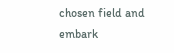chosen field and embark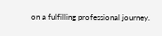on a fulfilling professional journey.